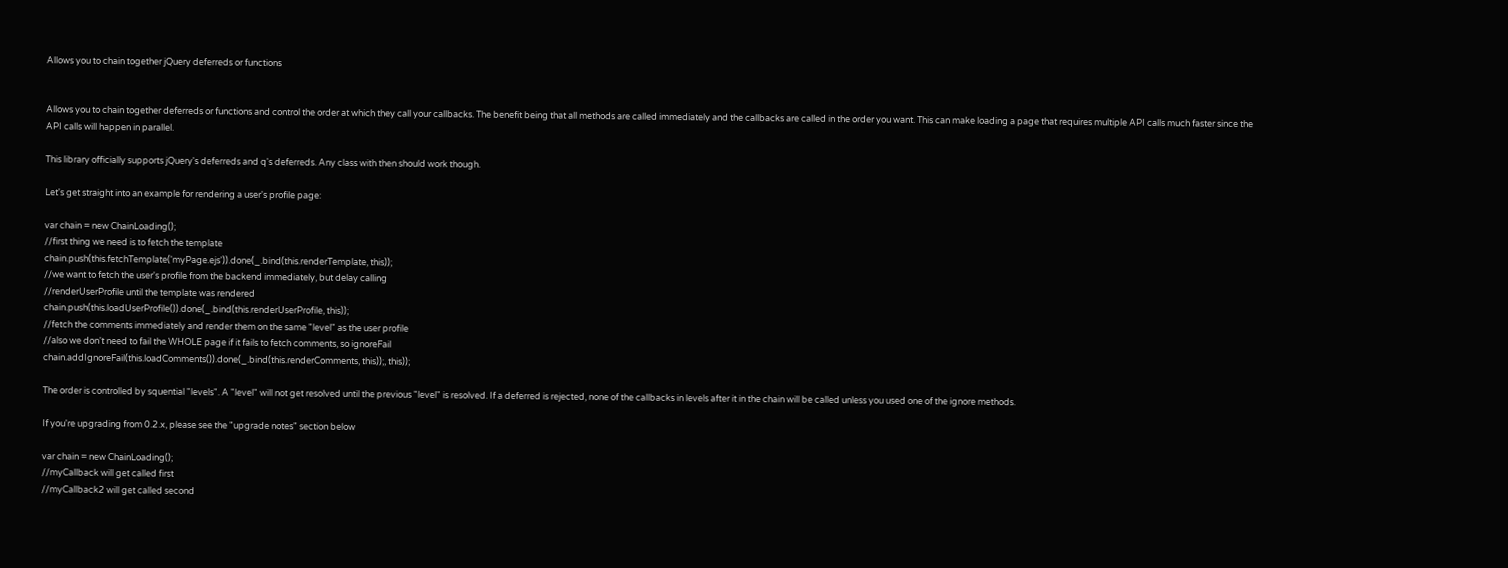Allows you to chain together jQuery deferreds or functions


Allows you to chain together deferreds or functions and control the order at which they call your callbacks. The benefit being that all methods are called immediately and the callbacks are called in the order you want. This can make loading a page that requires multiple API calls much faster since the API calls will happen in parallel.

This library officially supports jQuery's deferreds and q's deferreds. Any class with then should work though.

Let's get straight into an example for rendering a user's profile page:

var chain = new ChainLoading();
//first thing we need is to fetch the template
chain.push(this.fetchTemplate('myPage.ejs')).done(_.bind(this.renderTemplate, this));
//we want to fetch the user's profile from the backend immediately, but delay calling
//renderUserProfile until the template was rendered
chain.push(this.loadUserProfile()).done(_.bind(this.renderUserProfile, this));
//fetch the comments immediately and render them on the same "level" as the user profile
//also we don't need to fail the WHOLE page if it fails to fetch comments, so ignoreFail
chain.addIgnoreFail(this.loadComments()).done(_.bind(this.renderComments, this));, this));

The order is controlled by squential "levels". A "level" will not get resolved until the previous "level" is resolved. If a deferred is rejected, none of the callbacks in levels after it in the chain will be called unless you used one of the ignore methods.

If you're upgrading from 0.2.x, please see the "upgrade notes" section below

var chain = new ChainLoading();
//myCallback will get called first
//myCallback2 will get called second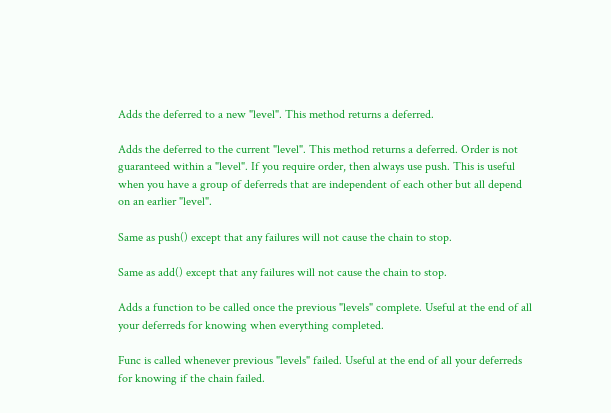Adds the deferred to a new "level". This method returns a deferred.

Adds the deferred to the current "level". This method returns a deferred. Order is not guaranteed within a "level". If you require order, then always use push. This is useful when you have a group of deferreds that are independent of each other but all depend on an earlier "level".

Same as push() except that any failures will not cause the chain to stop.

Same as add() except that any failures will not cause the chain to stop.

Adds a function to be called once the previous "levels" complete. Useful at the end of all your deferreds for knowing when everything completed.

Func is called whenever previous "levels" failed. Useful at the end of all your deferreds for knowing if the chain failed.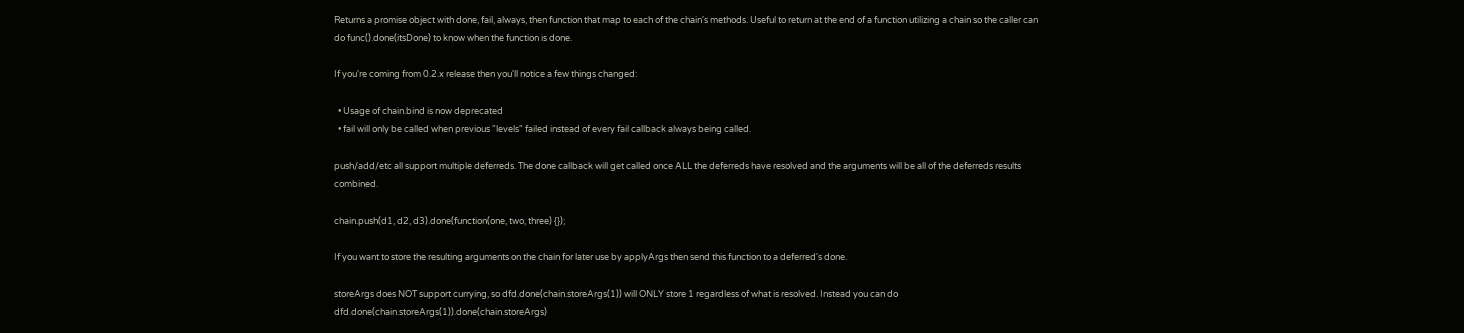Returns a promise object with done, fail, always, then function that map to each of the chain's methods. Useful to return at the end of a function utilizing a chain so the caller can do func().done(itsDone) to know when the function is done.

If you're coming from 0.2.x release then you'll notice a few things changed:

  • Usage of chain.bind is now deprecated
  • fail will only be called when previous "levels" failed instead of every fail callback always being called.

push/add/etc all support multiple deferreds. The done callback will get called once ALL the deferreds have resolved and the arguments will be all of the deferreds results combined.

chain.push(d1, d2, d3).done(function(one, two, three) {});

If you want to store the resulting arguments on the chain for later use by applyArgs then send this function to a deferred's done.

storeArgs does NOT support currying, so dfd.done(chain.storeArgs(1)) will ONLY store 1 regardless of what is resolved. Instead you can do dfd.done(chain.storeArgs(1)).done(chain.storeArgs)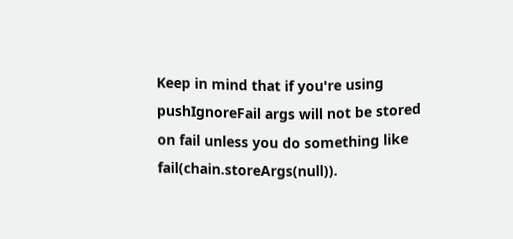Keep in mind that if you're using pushIgnoreFail args will not be stored on fail unless you do something like fail(chain.storeArgs(null)).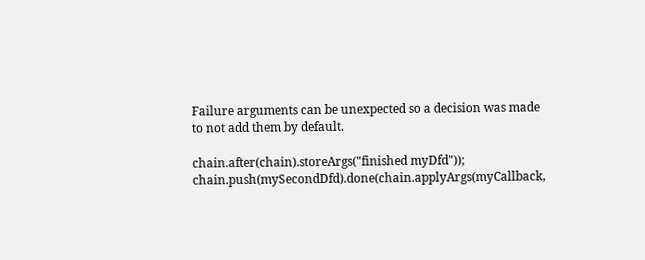Failure arguments can be unexpected so a decision was made to not add them by default.

chain.after(chain).storeArgs("finished myDfd"));
chain.push(mySecondDfd).done(chain.applyArgs(myCallback,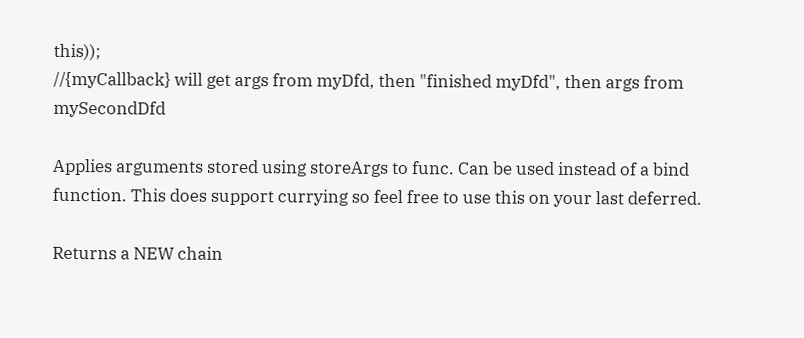this));
//{myCallback} will get args from myDfd, then "finished myDfd", then args from mySecondDfd

Applies arguments stored using storeArgs to func. Can be used instead of a bind function. This does support currying so feel free to use this on your last deferred.

Returns a NEW chain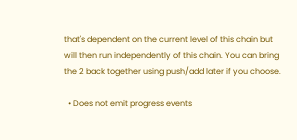that's dependent on the current level of this chain but will then run independently of this chain. You can bring the 2 back together using push/add later if you choose.

  • Does not emit progress events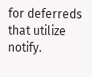for deferreds that utilize notify.